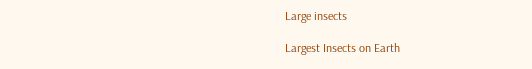Large insects

Largest Insects on Earth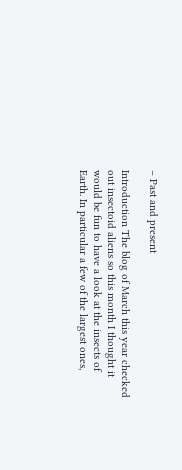– Past and present

Introduction The blog of March this year checked out insectoid aliens so this month I thought it would be fun to have a look at the insects of Earth. In particular a few of the largest ones,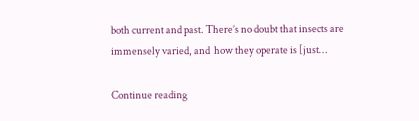both current and past. There’s no doubt that insects are immensely varied, and  how they operate is [just…

Continue reading